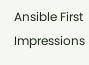Ansible First Impressions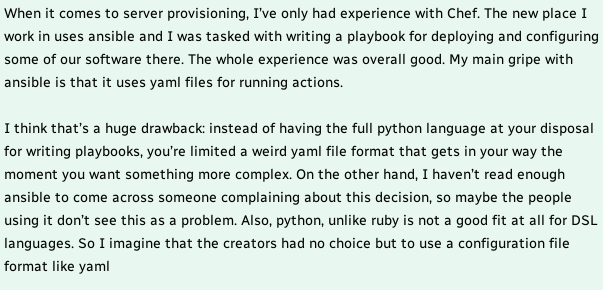When it comes to server provisioning, I’ve only had experience with Chef. The new place I work in uses ansible and I was tasked with writing a playbook for deploying and configuring some of our software there. The whole experience was overall good. My main gripe with ansible is that it uses yaml files for running actions.

I think that’s a huge drawback: instead of having the full python language at your disposal for writing playbooks, you’re limited a weird yaml file format that gets in your way the moment you want something more complex. On the other hand, I haven’t read enough ansible to come across someone complaining about this decision, so maybe the people using it don’t see this as a problem. Also, python, unlike ruby is not a good fit at all for DSL languages. So I imagine that the creators had no choice but to use a configuration file format like yaml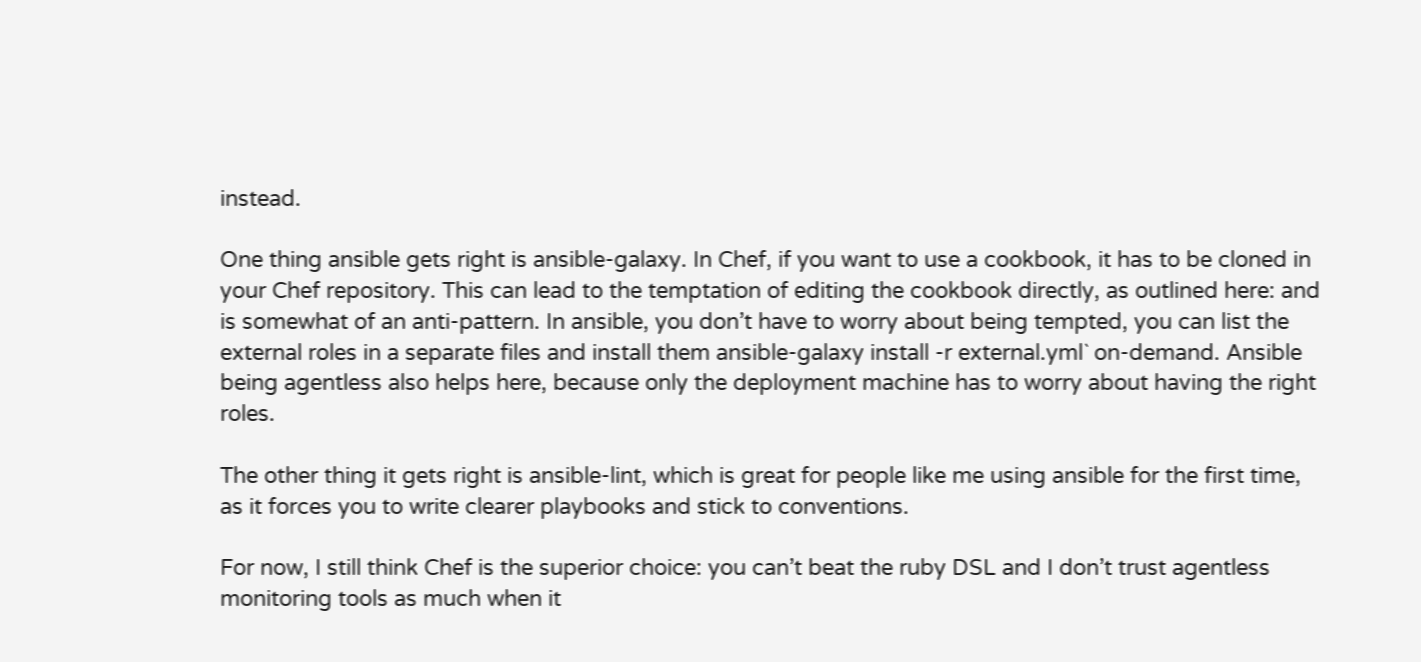instead.

One thing ansible gets right is ansible-galaxy. In Chef, if you want to use a cookbook, it has to be cloned in your Chef repository. This can lead to the temptation of editing the cookbook directly, as outlined here: and is somewhat of an anti-pattern. In ansible, you don’t have to worry about being tempted, you can list the external roles in a separate files and install them ansible-galaxy install -r external.yml` on-demand. Ansible being agentless also helps here, because only the deployment machine has to worry about having the right roles.

The other thing it gets right is ansible-lint, which is great for people like me using ansible for the first time, as it forces you to write clearer playbooks and stick to conventions.

For now, I still think Chef is the superior choice: you can’t beat the ruby DSL and I don’t trust agentless monitoring tools as much when it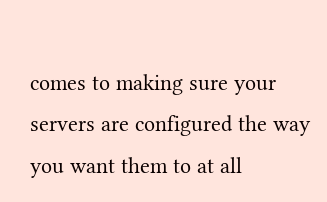comes to making sure your servers are configured the way you want them to at all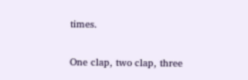times.

One clap, two clap, three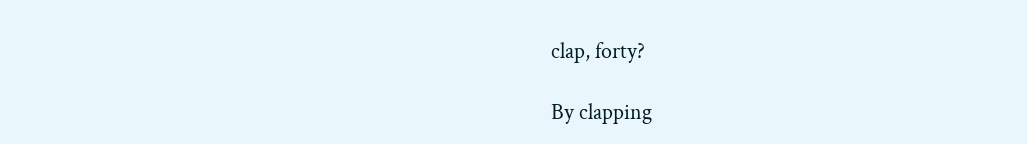clap, forty?

By clapping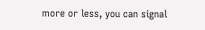more or less, you can signal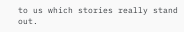to us which stories really stand out.